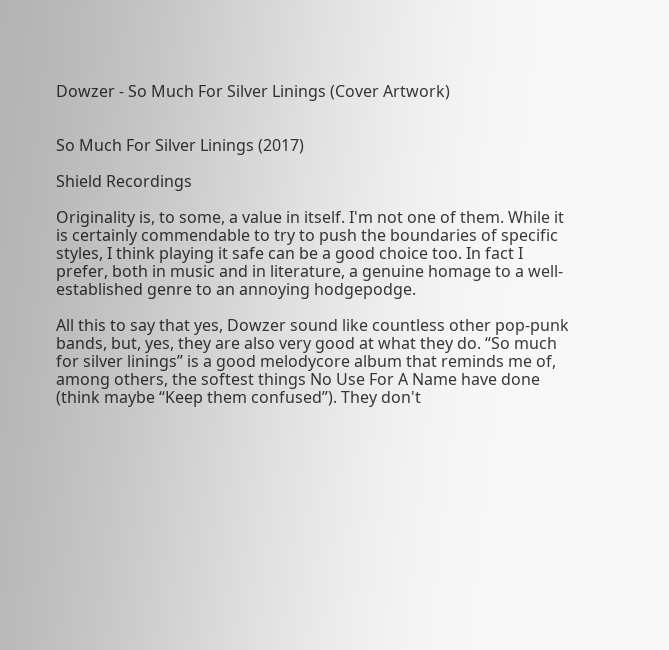Dowzer - So Much For Silver Linings (Cover Artwork)


So Much For Silver Linings (2017)

Shield Recordings

Originality is, to some, a value in itself. I'm not one of them. While it is certainly commendable to try to push the boundaries of specific styles, I think playing it safe can be a good choice too. In fact I prefer, both in music and in literature, a genuine homage to a well-established genre to an annoying hodgepodge.

All this to say that yes, Dowzer sound like countless other pop-punk bands, but, yes, they are also very good at what they do. “So much for silver linings” is a good melodycore album that reminds me of, among others, the softest things No Use For A Name have done (think maybe “Keep them confused”). They don't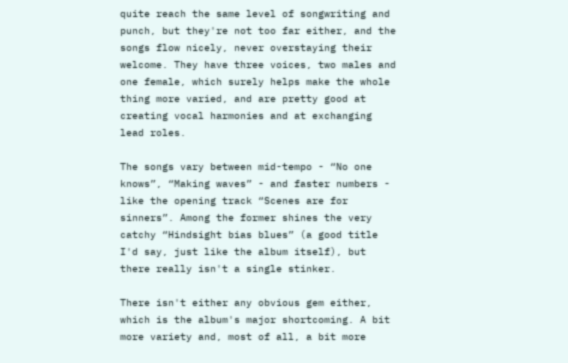quite reach the same level of songwriting and punch, but they're not too far either, and the songs flow nicely, never overstaying their welcome. They have three voices, two males and one female, which surely helps make the whole thing more varied, and are pretty good at creating vocal harmonies and at exchanging lead roles.

The songs vary between mid-tempo - “No one knows”, “Making waves” - and faster numbers - like the opening track “Scenes are for sinners”. Among the former shines the very catchy “Hindsight bias blues” (a good title I'd say, just like the album itself), but there really isn't a single stinker.

There isn't either any obvious gem either, which is the album's major shortcoming. A bit more variety and, most of all, a bit more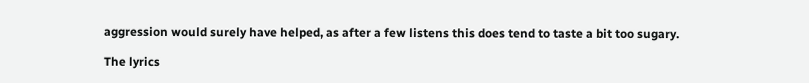aggression would surely have helped, as after a few listens this does tend to taste a bit too sugary.

The lyrics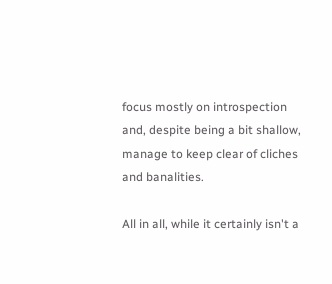focus mostly on introspection and, despite being a bit shallow, manage to keep clear of cliches and banalities.

All in all, while it certainly isn't a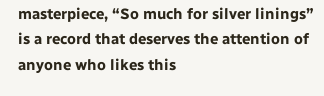masterpiece, “So much for silver linings” is a record that deserves the attention of anyone who likes this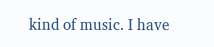kind of music. I have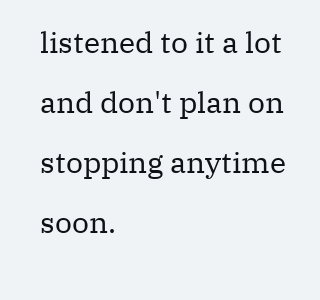listened to it a lot and don't plan on stopping anytime soon.